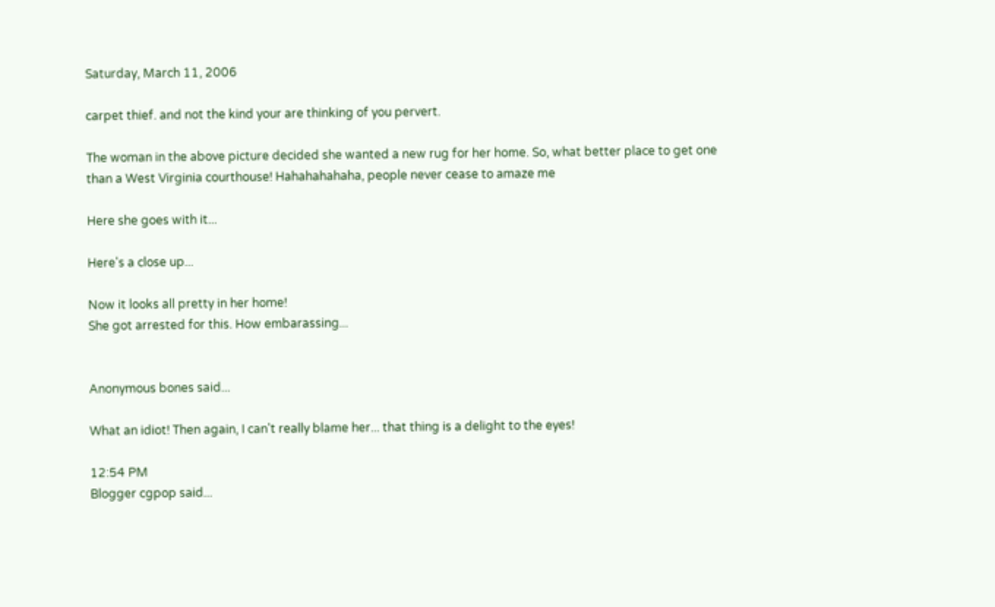Saturday, March 11, 2006

carpet thief. and not the kind your are thinking of you pervert.

The woman in the above picture decided she wanted a new rug for her home. So, what better place to get one than a West Virginia courthouse! Hahahahahaha, people never cease to amaze me

Here she goes with it...

Here's a close up...

Now it looks all pretty in her home!
She got arrested for this. How embarassing...


Anonymous bones said...

What an idiot! Then again, I can't really blame her... that thing is a delight to the eyes!

12:54 PM
Blogger cgpop said...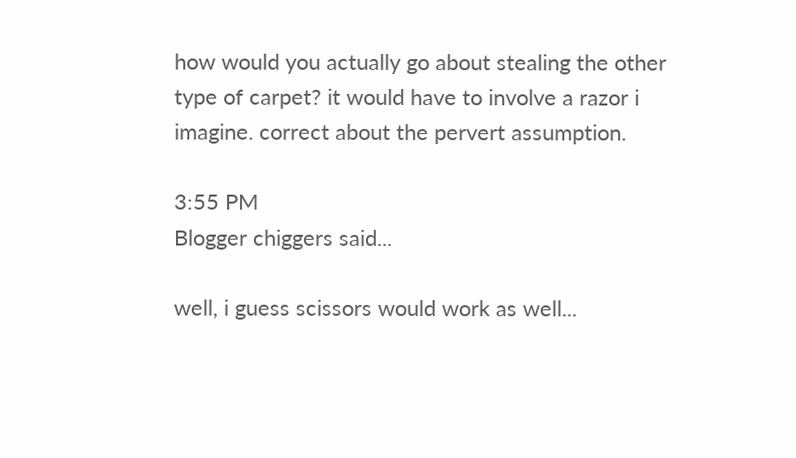how would you actually go about stealing the other type of carpet? it would have to involve a razor i imagine. correct about the pervert assumption.

3:55 PM
Blogger chiggers said...

well, i guess scissors would work as well...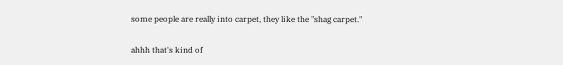some people are really into carpet, they like the "shag carpet."

ahhh that's kind of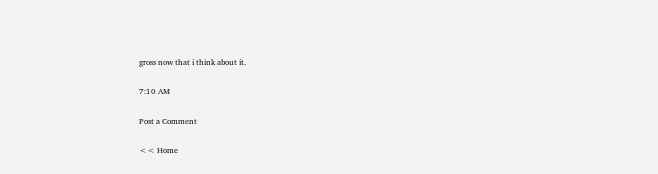gross now that i think about it.

7:10 AM

Post a Comment

<< Home